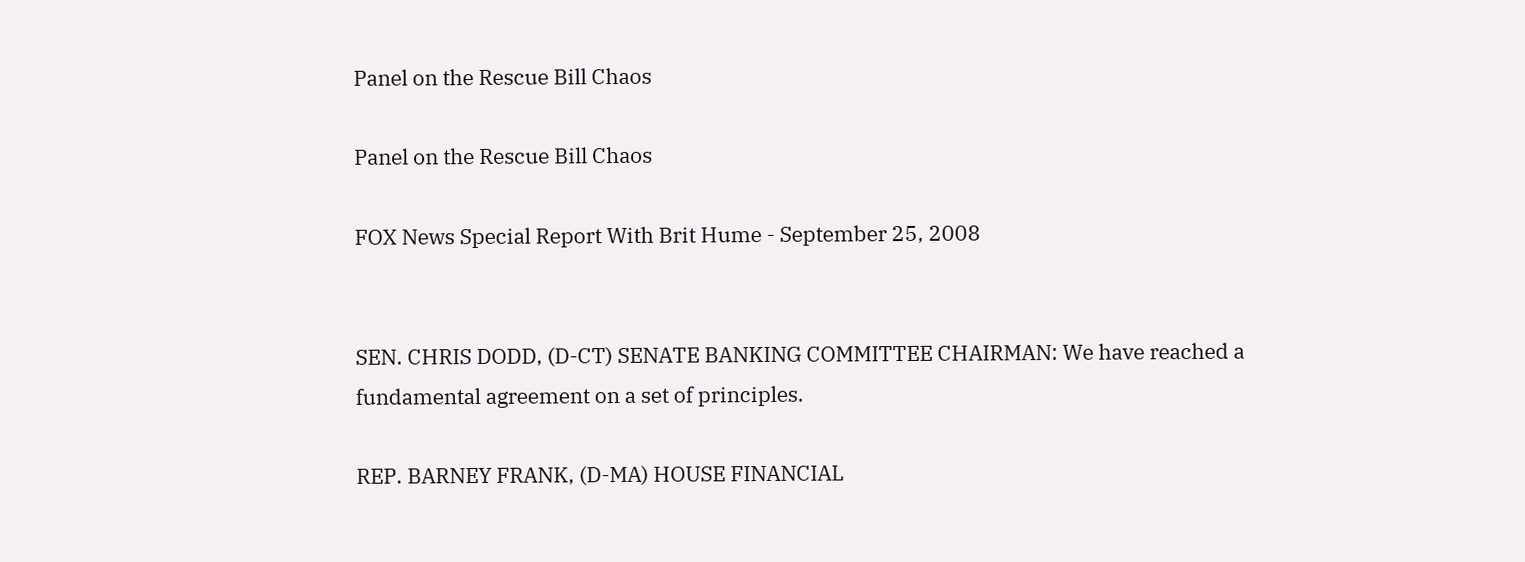Panel on the Rescue Bill Chaos

Panel on the Rescue Bill Chaos

FOX News Special Report With Brit Hume - September 25, 2008


SEN. CHRIS DODD, (D-CT) SENATE BANKING COMMITTEE CHAIRMAN: We have reached a fundamental agreement on a set of principles.

REP. BARNEY FRANK, (D-MA) HOUSE FINANCIAL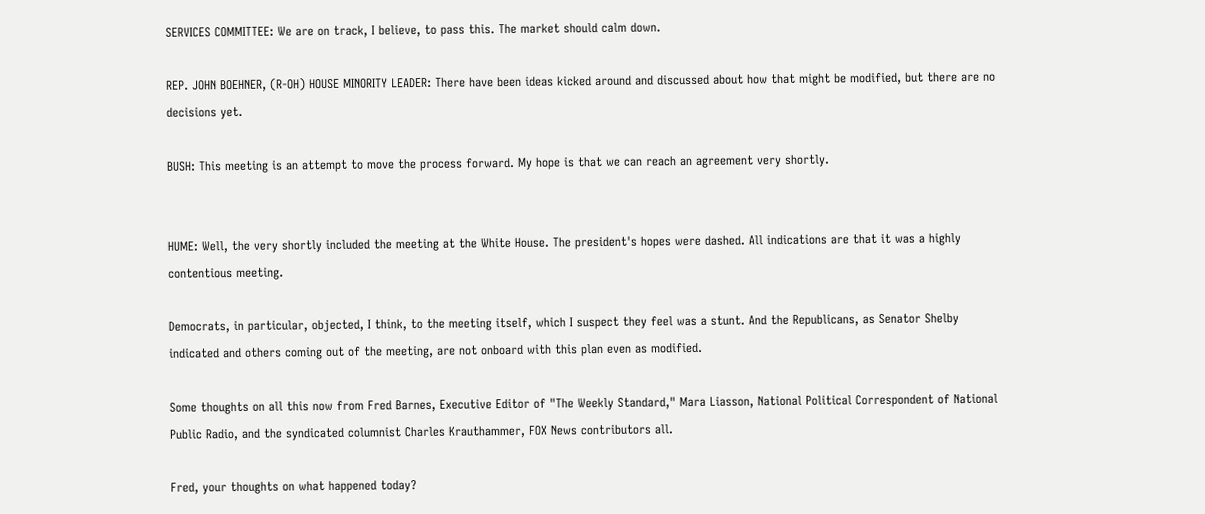SERVICES COMMITTEE: We are on track, I believe, to pass this. The market should calm down.

REP. JOHN BOEHNER, (R-OH) HOUSE MINORITY LEADER: There have been ideas kicked around and discussed about how that might be modified, but there are no decisions yet.

BUSH: This meeting is an attempt to move the process forward. My hope is that we can reach an agreement very shortly.


HUME: Well, the very shortly included the meeting at the White House. The president's hopes were dashed. All indications are that it was a highly contentious meeting.

Democrats, in particular, objected, I think, to the meeting itself, which I suspect they feel was a stunt. And the Republicans, as Senator Shelby indicated and others coming out of the meeting, are not onboard with this plan even as modified.

Some thoughts on all this now from Fred Barnes, Executive Editor of "The Weekly Standard," Mara Liasson, National Political Correspondent of National Public Radio, and the syndicated columnist Charles Krauthammer, FOX News contributors all.

Fred, your thoughts on what happened today?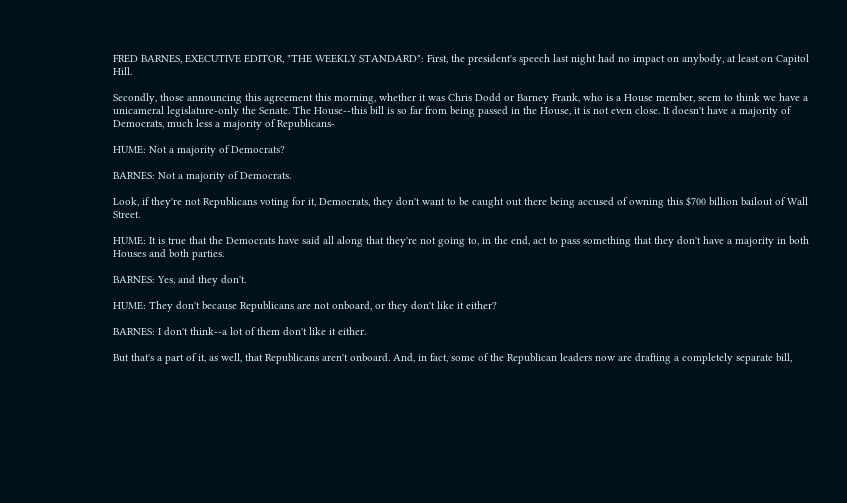FRED BARNES, EXECUTIVE EDITOR, "THE WEEKLY STANDARD": First, the president's speech last night had no impact on anybody, at least on Capitol Hill.

Secondly, those announcing this agreement this morning, whether it was Chris Dodd or Barney Frank, who is a House member, seem to think we have a unicameral legislature-only the Senate. The House--this bill is so far from being passed in the House, it is not even close. It doesn't have a majority of Democrats, much less a majority of Republicans-

HUME: Not a majority of Democrats?

BARNES: Not a majority of Democrats.

Look, if they're not Republicans voting for it, Democrats, they don't want to be caught out there being accused of owning this $700 billion bailout of Wall Street.

HUME: It is true that the Democrats have said all along that they're not going to, in the end, act to pass something that they don't have a majority in both Houses and both parties.

BARNES: Yes, and they don't.

HUME: They don't because Republicans are not onboard, or they don't like it either?

BARNES: I don't think--a lot of them don't like it either.

But that's a part of it, as well, that Republicans aren't onboard. And, in fact, some of the Republican leaders now are drafting a completely separate bill,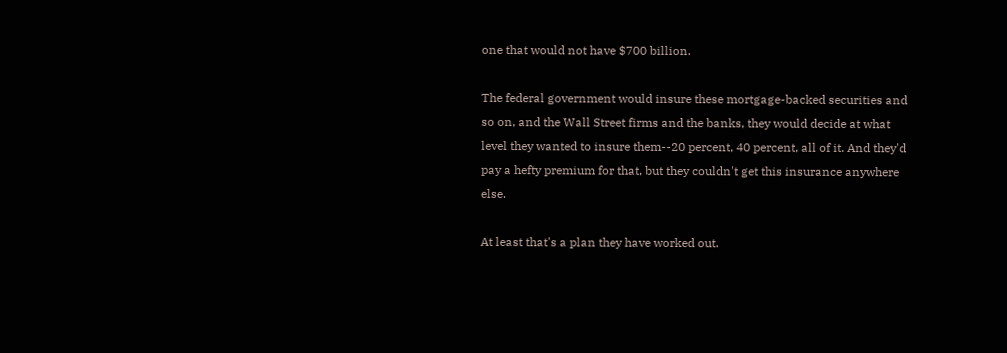one that would not have $700 billion.

The federal government would insure these mortgage-backed securities and so on, and the Wall Street firms and the banks, they would decide at what level they wanted to insure them--20 percent, 40 percent, all of it. And they'd pay a hefty premium for that, but they couldn't get this insurance anywhere else.

At least that's a plan they have worked out.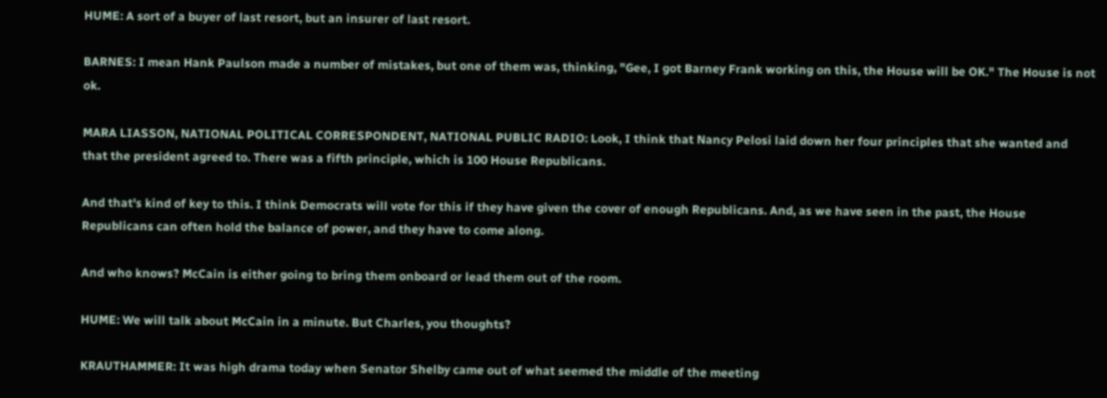HUME: A sort of a buyer of last resort, but an insurer of last resort.

BARNES: I mean Hank Paulson made a number of mistakes, but one of them was, thinking, "Gee, I got Barney Frank working on this, the House will be OK." The House is not ok.

MARA LIASSON, NATIONAL POLITICAL CORRESPONDENT, NATIONAL PUBLIC RADIO: Look, I think that Nancy Pelosi laid down her four principles that she wanted and that the president agreed to. There was a fifth principle, which is 100 House Republicans.

And that's kind of key to this. I think Democrats will vote for this if they have given the cover of enough Republicans. And, as we have seen in the past, the House Republicans can often hold the balance of power, and they have to come along.

And who knows? McCain is either going to bring them onboard or lead them out of the room.

HUME: We will talk about McCain in a minute. But Charles, you thoughts?

KRAUTHAMMER: It was high drama today when Senator Shelby came out of what seemed the middle of the meeting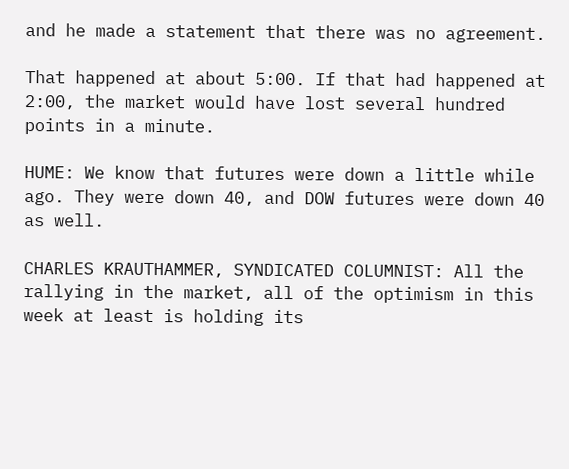and he made a statement that there was no agreement.

That happened at about 5:00. If that had happened at 2:00, the market would have lost several hundred points in a minute.

HUME: We know that futures were down a little while ago. They were down 40, and DOW futures were down 40 as well.

CHARLES KRAUTHAMMER, SYNDICATED COLUMNIST: All the rallying in the market, all of the optimism in this week at least is holding its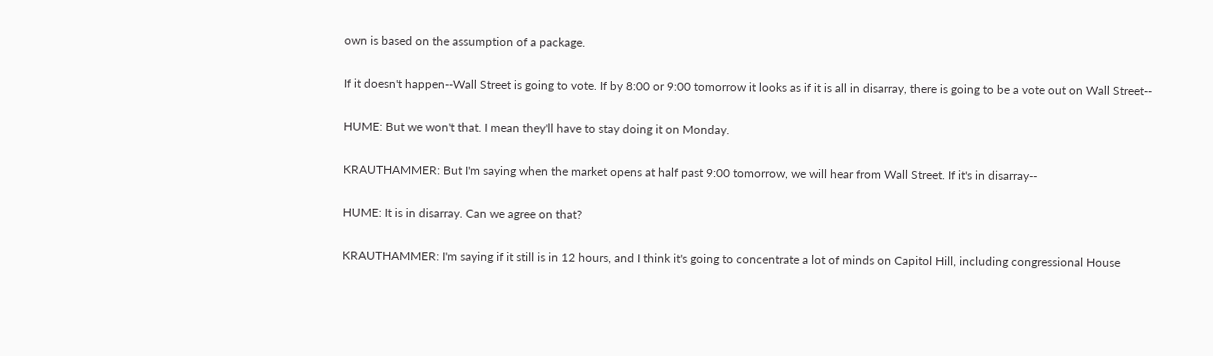own is based on the assumption of a package.

If it doesn't happen--Wall Street is going to vote. If by 8:00 or 9:00 tomorrow it looks as if it is all in disarray, there is going to be a vote out on Wall Street--

HUME: But we won't that. I mean they'll have to stay doing it on Monday.

KRAUTHAMMER: But I'm saying when the market opens at half past 9:00 tomorrow, we will hear from Wall Street. If it's in disarray--

HUME: It is in disarray. Can we agree on that?

KRAUTHAMMER: I'm saying if it still is in 12 hours, and I think it's going to concentrate a lot of minds on Capitol Hill, including congressional House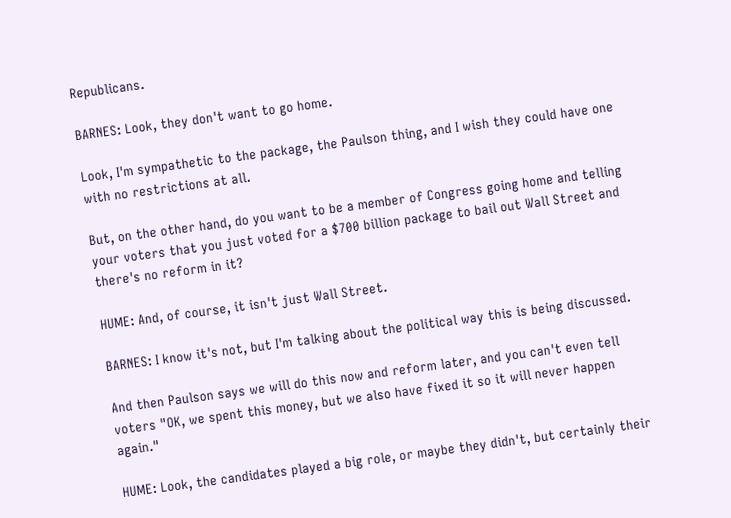Republicans.

BARNES: Look, they don't want to go home.

Look, I'm sympathetic to the package, the Paulson thing, and I wish they could have one with no restrictions at all.

But, on the other hand, do you want to be a member of Congress going home and telling your voters that you just voted for a $700 billion package to bail out Wall Street and there's no reform in it?

HUME: And, of course, it isn't just Wall Street.

BARNES: I know it's not, but I'm talking about the political way this is being discussed.

And then Paulson says we will do this now and reform later, and you can't even tell voters "OK, we spent this money, but we also have fixed it so it will never happen again."

HUME: Look, the candidates played a big role, or maybe they didn't, but certainly their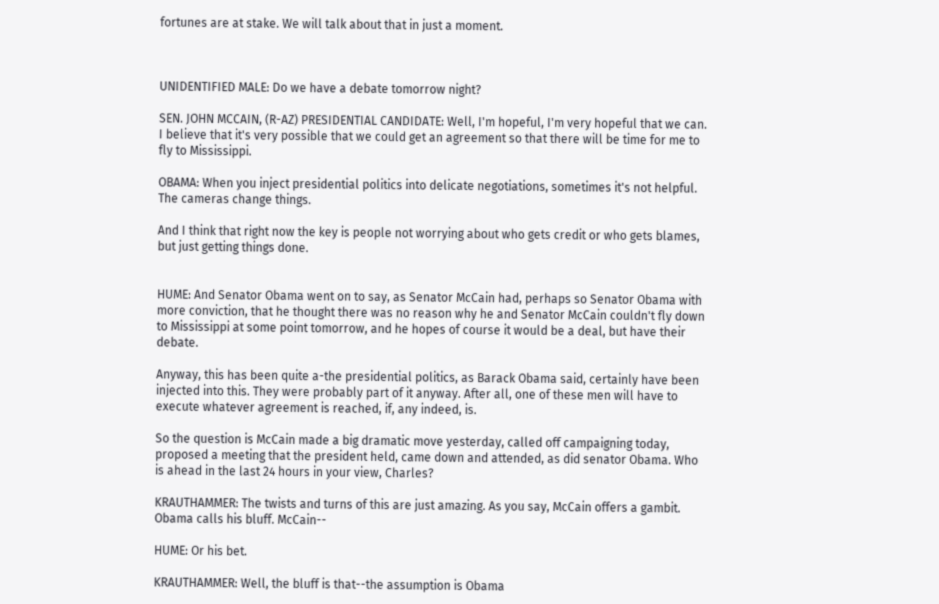fortunes are at stake. We will talk about that in just a moment.



UNIDENTIFIED MALE: Do we have a debate tomorrow night?

SEN. JOHN MCCAIN, (R-AZ) PRESIDENTIAL CANDIDATE: Well, I'm hopeful, I'm very hopeful that we can. I believe that it's very possible that we could get an agreement so that there will be time for me to fly to Mississippi.

OBAMA: When you inject presidential politics into delicate negotiations, sometimes it's not helpful. The cameras change things.

And I think that right now the key is people not worrying about who gets credit or who gets blames, but just getting things done.


HUME: And Senator Obama went on to say, as Senator McCain had, perhaps so Senator Obama with more conviction, that he thought there was no reason why he and Senator McCain couldn't fly down to Mississippi at some point tomorrow, and he hopes of course it would be a deal, but have their debate.

Anyway, this has been quite a-the presidential politics, as Barack Obama said, certainly have been injected into this. They were probably part of it anyway. After all, one of these men will have to execute whatever agreement is reached, if, any indeed, is.

So the question is McCain made a big dramatic move yesterday, called off campaigning today, proposed a meeting that the president held, came down and attended, as did senator Obama. Who is ahead in the last 24 hours in your view, Charles?

KRAUTHAMMER: The twists and turns of this are just amazing. As you say, McCain offers a gambit. Obama calls his bluff. McCain--

HUME: Or his bet.

KRAUTHAMMER: Well, the bluff is that--the assumption is Obama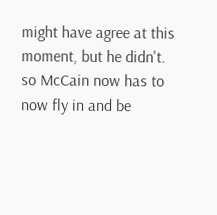might have agree at this moment, but he didn't. so McCain now has to now fly in and be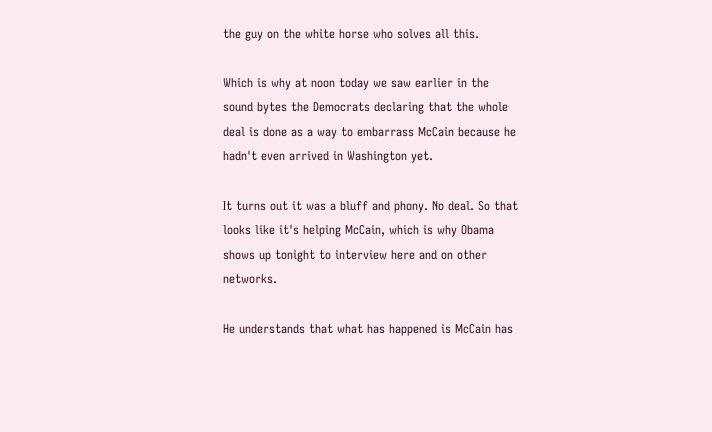the guy on the white horse who solves all this.

Which is why at noon today we saw earlier in the sound bytes the Democrats declaring that the whole deal is done as a way to embarrass McCain because he hadn't even arrived in Washington yet.

It turns out it was a bluff and phony. No deal. So that looks like it's helping McCain, which is why Obama shows up tonight to interview here and on other networks.

He understands that what has happened is McCain has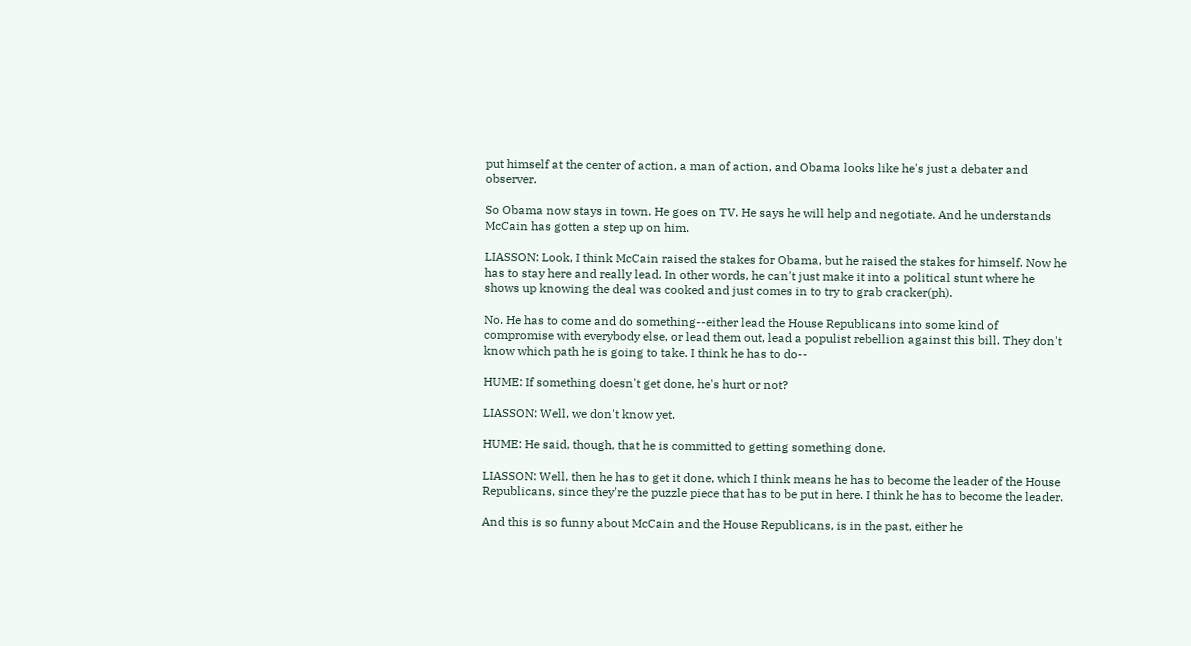put himself at the center of action, a man of action, and Obama looks like he's just a debater and observer.

So Obama now stays in town. He goes on TV. He says he will help and negotiate. And he understands McCain has gotten a step up on him.

LIASSON: Look, I think McCain raised the stakes for Obama, but he raised the stakes for himself. Now he has to stay here and really lead. In other words, he can't just make it into a political stunt where he shows up knowing the deal was cooked and just comes in to try to grab cracker(ph).

No. He has to come and do something--either lead the House Republicans into some kind of compromise with everybody else, or lead them out, lead a populist rebellion against this bill. They don't know which path he is going to take. I think he has to do--

HUME: If something doesn't get done, he's hurt or not?

LIASSON: Well, we don't know yet.

HUME: He said, though, that he is committed to getting something done.

LIASSON: Well, then he has to get it done, which I think means he has to become the leader of the House Republicans, since they're the puzzle piece that has to be put in here. I think he has to become the leader.

And this is so funny about McCain and the House Republicans, is in the past, either he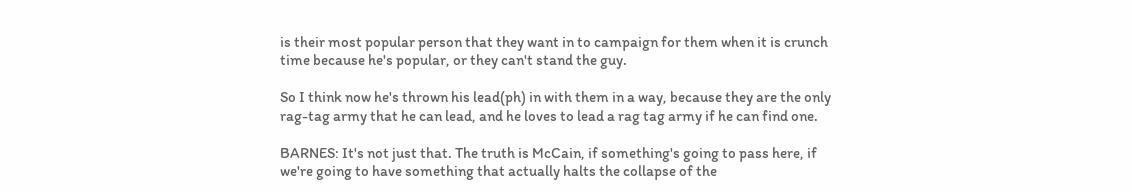is their most popular person that they want in to campaign for them when it is crunch time because he's popular, or they can't stand the guy.

So I think now he's thrown his lead(ph) in with them in a way, because they are the only rag-tag army that he can lead, and he loves to lead a rag tag army if he can find one.

BARNES: It's not just that. The truth is McCain, if something's going to pass here, if we're going to have something that actually halts the collapse of the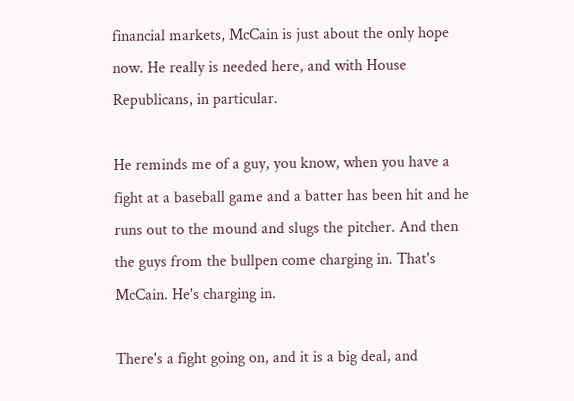financial markets, McCain is just about the only hope now. He really is needed here, and with House Republicans, in particular.

He reminds me of a guy, you know, when you have a fight at a baseball game and a batter has been hit and he runs out to the mound and slugs the pitcher. And then the guys from the bullpen come charging in. That's McCain. He's charging in.

There's a fight going on, and it is a big deal, and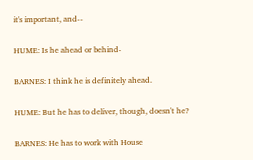it's important, and--

HUME: Is he ahead or behind-

BARNES: I think he is definitely ahead.

HUME: But he has to deliver, though, doesn't he?

BARNES: He has to work with House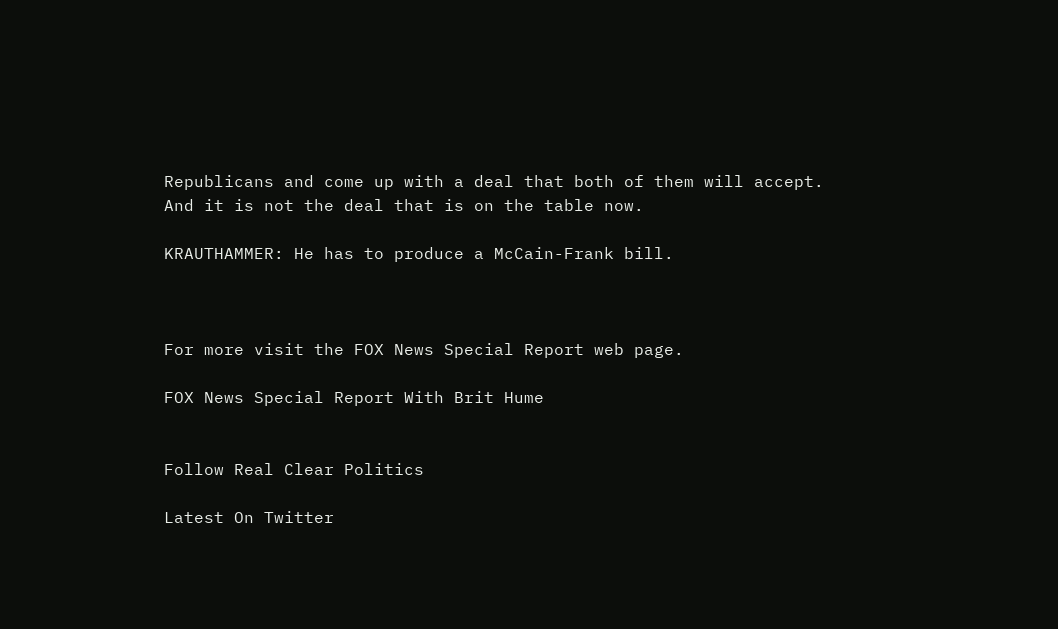Republicans and come up with a deal that both of them will accept. And it is not the deal that is on the table now.

KRAUTHAMMER: He has to produce a McCain-Frank bill.



For more visit the FOX News Special Report web page.

FOX News Special Report With Brit Hume


Follow Real Clear Politics

Latest On Twitter